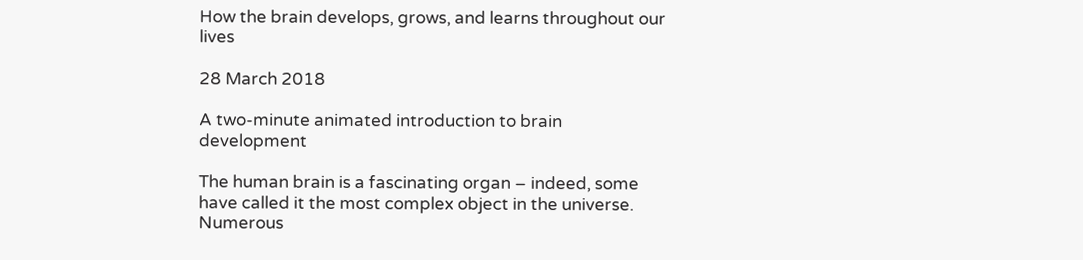How the brain develops, grows, and learns throughout our lives

28 March 2018

A two-minute animated introduction to brain development

The human brain is a fascinating organ – indeed, some have called it the most complex object in the universe. Numerous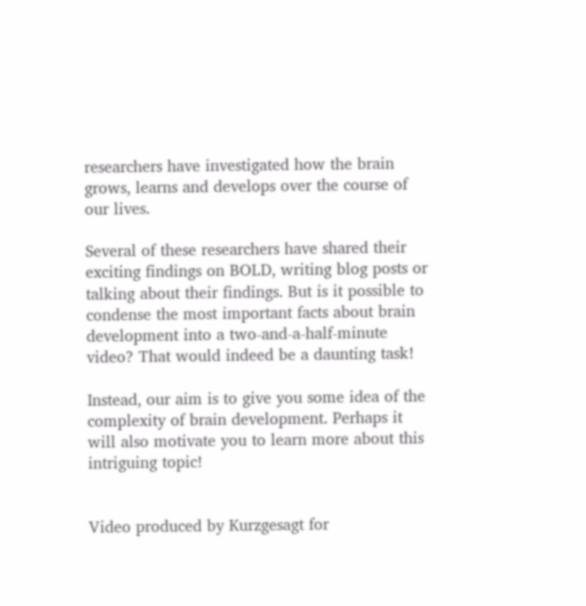researchers have investigated how the brain grows, learns and develops over the course of our lives.

Several of these researchers have shared their exciting findings on BOLD, writing blog posts or talking about their findings. But is it possible to condense the most important facts about brain development into a two-and-a-half-minute video? That would indeed be a daunting task!

Instead, our aim is to give you some idea of the complexity of brain development. Perhaps it will also motivate you to learn more about this intriguing topic!


Video produced by Kurzgesagt for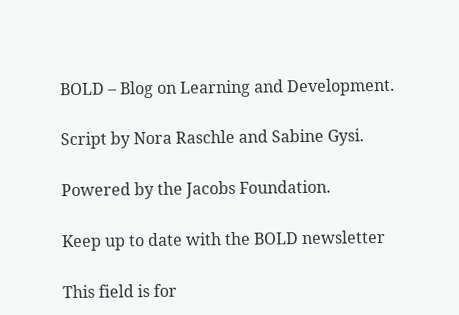BOLD – Blog on Learning and Development.

Script by Nora Raschle and Sabine Gysi.

Powered by the Jacobs Foundation.

Keep up to date with the BOLD newsletter

This field is for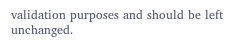validation purposes and should be left unchanged.